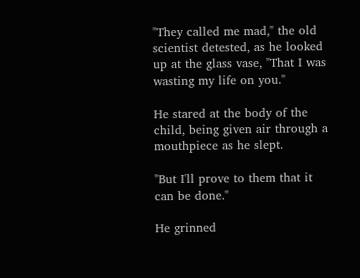"They called me mad," the old scientist detested, as he looked up at the glass vase, "That I was wasting my life on you."

He stared at the body of the child, being given air through a mouthpiece as he slept.

"But I'll prove to them that it can be done."

He grinned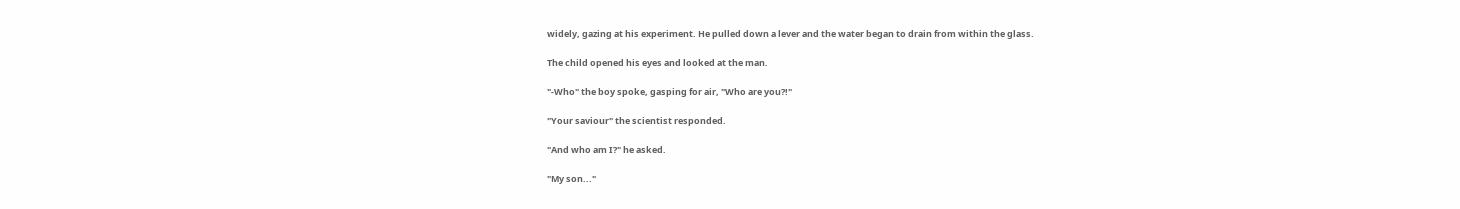widely, gazing at his experiment. He pulled down a lever and the water began to drain from within the glass.

The child opened his eyes and looked at the man.

"-Who" the boy spoke, gasping for air, "Who are you?!"

"Your saviour" the scientist responded.

"And who am I?" he asked.

"My son..."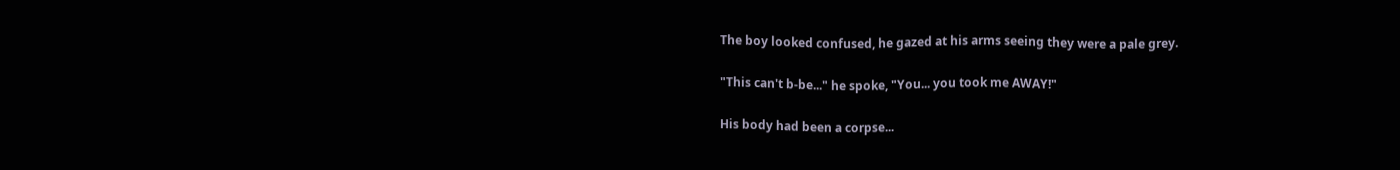The boy looked confused, he gazed at his arms seeing they were a pale grey.

"This can't b-be..." he spoke, "You... you took me AWAY!"

His body had been a corpse...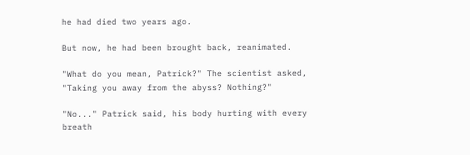he had died two years ago.

But now, he had been brought back, reanimated.

"What do you mean, Patrick?" The scientist asked, "Taking you away from the abyss? Nothing?"

"No..." Patrick said, his body hurting with every breath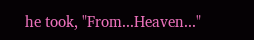he took, "From...Heaven..."